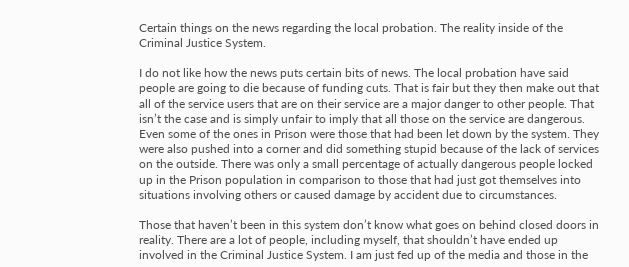Certain things on the news regarding the local probation. The reality inside of the Criminal Justice System.

I do not like how the news puts certain bits of news. The local probation have said people are going to die because of funding cuts. That is fair but they then make out that all of the service users that are on their service are a major danger to other people. That isn’t the case and is simply unfair to imply that all those on the service are dangerous. Even some of the ones in Prison were those that had been let down by the system. They were also pushed into a corner and did something stupid because of the lack of services on the outside. There was only a small percentage of actually dangerous people locked up in the Prison population in comparison to those that had just got themselves into situations involving others or caused damage by accident due to circumstances.

Those that haven’t been in this system don’t know what goes on behind closed doors in reality. There are a lot of people, including myself, that shouldn’t have ended up involved in the Criminal Justice System. I am just fed up of the media and those in the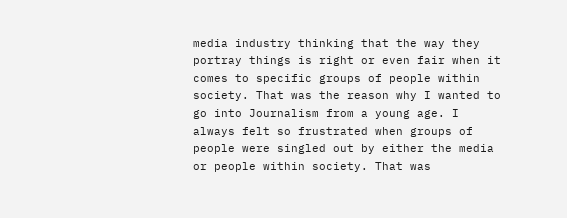media industry thinking that the way they portray things is right or even fair when it comes to specific groups of people within society. That was the reason why I wanted to go into Journalism from a young age. I always felt so frustrated when groups of people were singled out by either the media or people within society. That was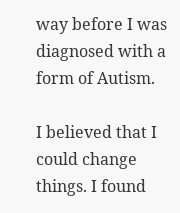way before I was diagnosed with a form of Autism.

I believed that I could change things. I found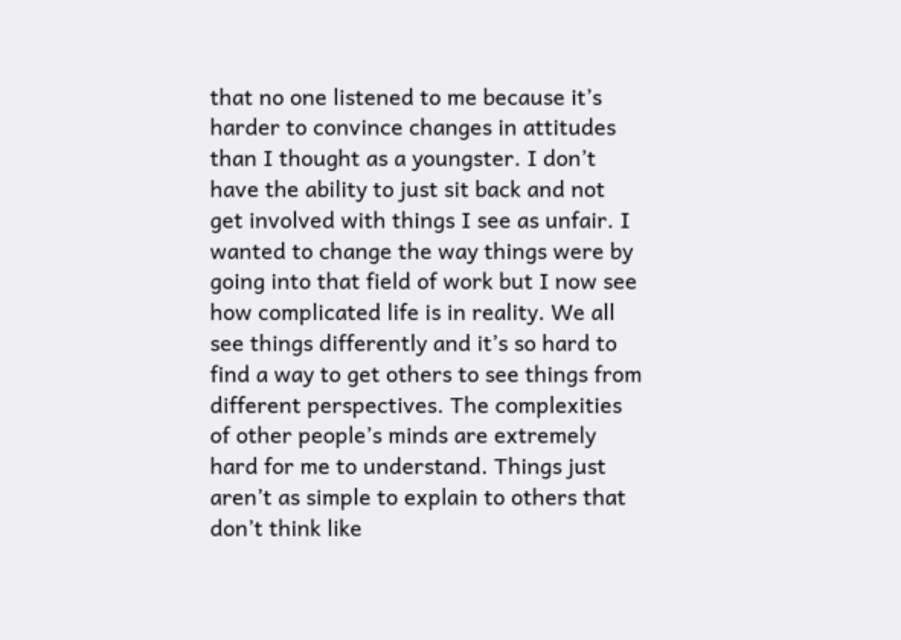that no one listened to me because it’s harder to convince changes in attitudes than I thought as a youngster. I don’t have the ability to just sit back and not get involved with things I see as unfair. I wanted to change the way things were by going into that field of work but I now see how complicated life is in reality. We all see things differently and it’s so hard to find a way to get others to see things from different perspectives. The complexities of other people’s minds are extremely hard for me to understand. Things just aren’t as simple to explain to others that don’t think like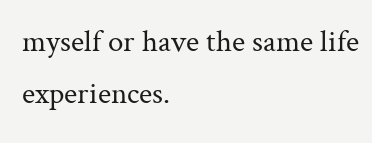myself or have the same life experiences.